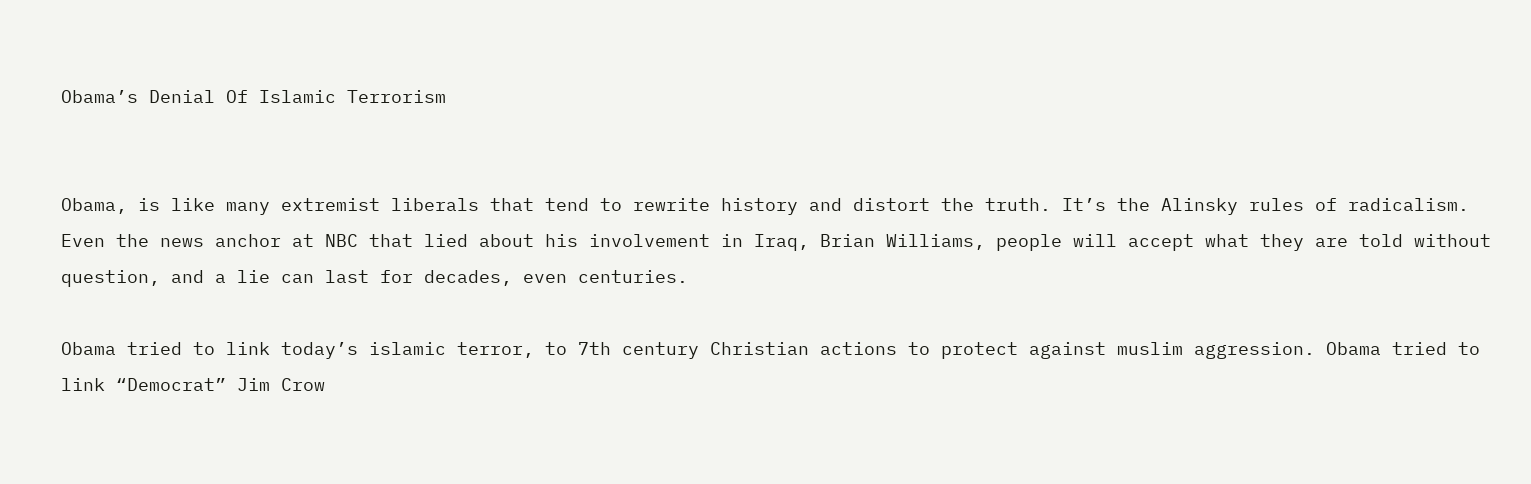Obama’s Denial Of Islamic Terrorism


Obama, is like many extremist liberals that tend to rewrite history and distort the truth. It’s the Alinsky rules of radicalism. Even the news anchor at NBC that lied about his involvement in Iraq, Brian Williams, people will accept what they are told without question, and a lie can last for decades, even centuries.

Obama tried to link today’s islamic terror, to 7th century Christian actions to protect against muslim aggression. Obama tried to link “Democrat” Jim Crow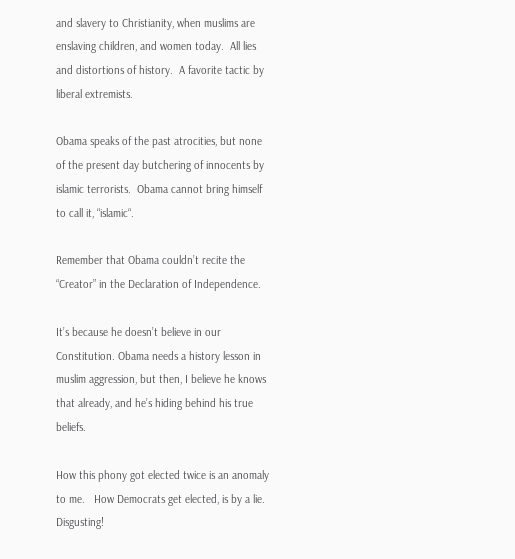and slavery to Christianity, when muslims are enslaving children, and women today.  All lies and distortions of history.  A favorite tactic by liberal extremists.

Obama speaks of the past atrocities, but none of the present day butchering of innocents by islamic terrorists.  Obama cannot bring himself to call it, “islamic“.

Remember that Obama couldn’t recite the “Creator” in the Declaration of Independence.

It’s because he doesn’t believe in our Constitution. Obama needs a history lesson in muslim aggression, but then, I believe he knows that already, and he’s hiding behind his true beliefs.

How this phony got elected twice is an anomaly to me.   How Democrats get elected, is by a lie.  Disgusting!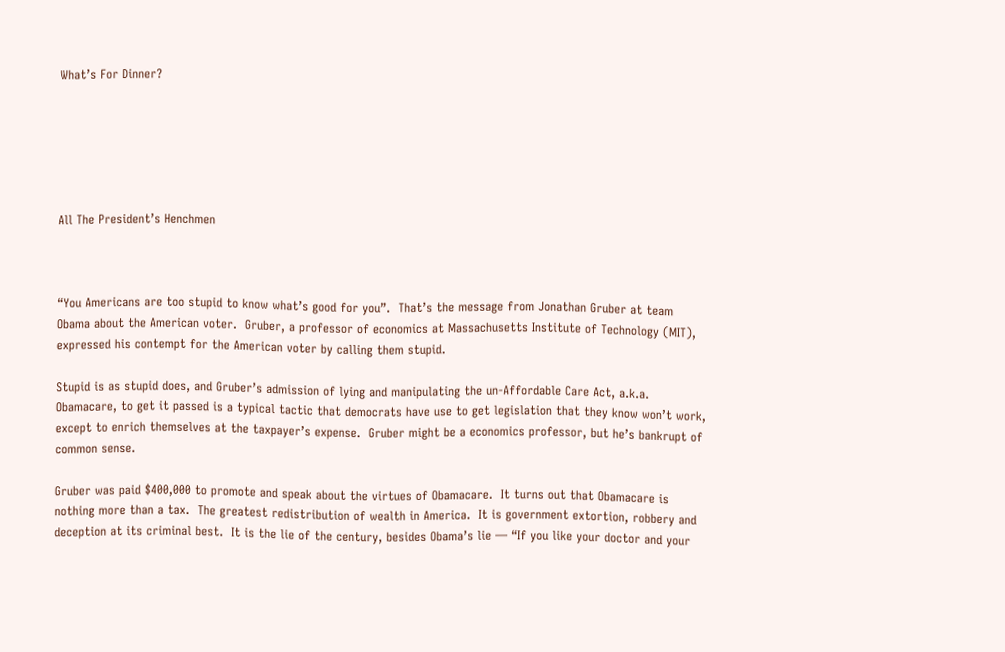What’s For Dinner?






All The President’s Henchmen



“You Americans are too stupid to know what’s good for you”.  That’s the message from Jonathan Gruber at team Obama about the American voter.  Gruber, a professor of economics at Massachusetts Institute of Technology (MIT), expressed his contempt for the American voter by calling them stupid.

Stupid is as stupid does, and Gruber’s admission of lying and manipulating the un-Affordable Care Act, a.k.a. Obamacare, to get it passed is a typical tactic that democrats have use to get legislation that they know won’t work, except to enrich themselves at the taxpayer’s expense.  Gruber might be a economics professor, but he’s bankrupt of common sense.

Gruber was paid $400,000 to promote and speak about the virtues of Obamacare.  It turns out that Obamacare is nothing more than a tax.  The greatest redistribution of wealth in America.  It is government extortion, robbery and deception at its criminal best.  It is the lie of the century, besides Obama’s lie — “If you like your doctor and your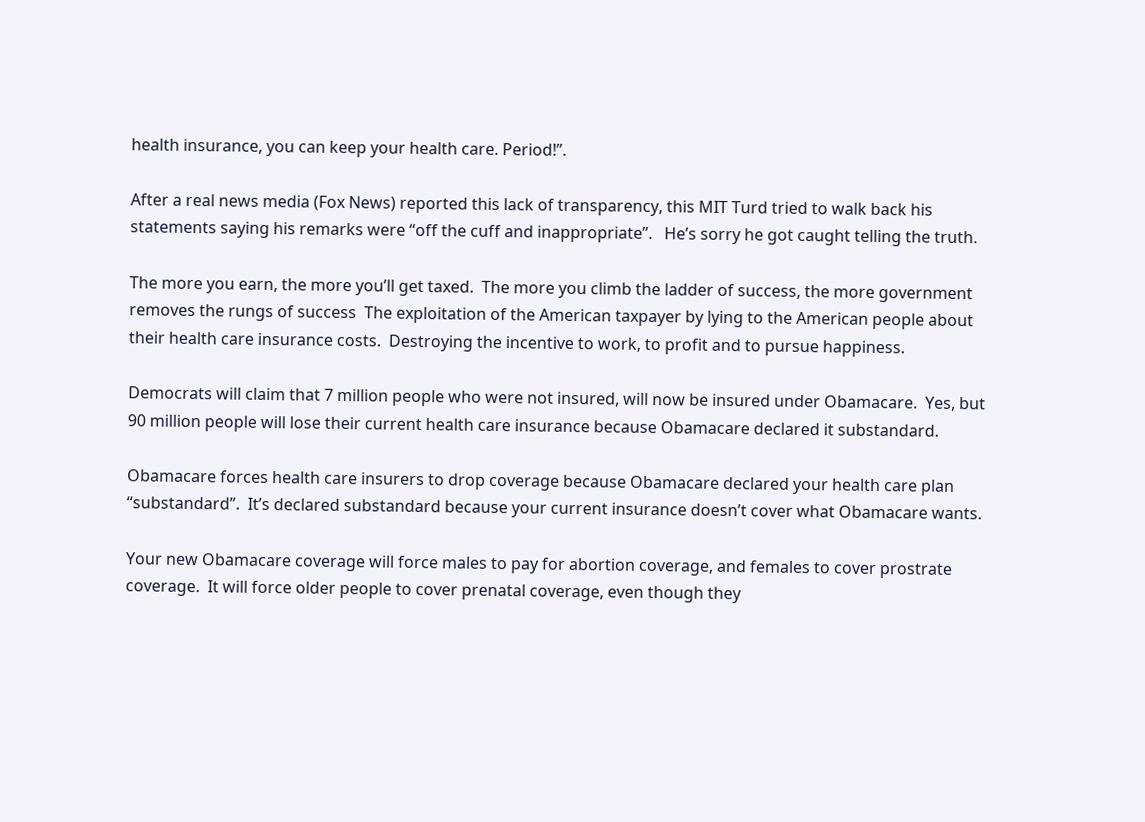health insurance, you can keep your health care. Period!”.

After a real news media (Fox News) reported this lack of transparency, this MIT Turd tried to walk back his statements saying his remarks were “off the cuff and inappropriate”.   He’s sorry he got caught telling the truth.

The more you earn, the more you’ll get taxed.  The more you climb the ladder of success, the more government removes the rungs of success  The exploitation of the American taxpayer by lying to the American people about their health care insurance costs.  Destroying the incentive to work, to profit and to pursue happiness.

Democrats will claim that 7 million people who were not insured, will now be insured under Obamacare.  Yes, but 90 million people will lose their current health care insurance because Obamacare declared it substandard.

Obamacare forces health care insurers to drop coverage because Obamacare declared your health care plan “substandard”.  It’s declared substandard because your current insurance doesn’t cover what Obamacare wants.

Your new Obamacare coverage will force males to pay for abortion coverage, and females to cover prostrate coverage.  It will force older people to cover prenatal coverage, even though they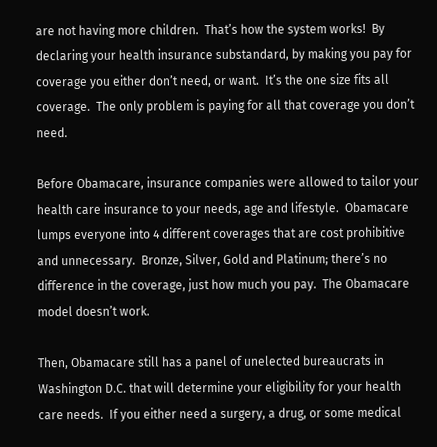are not having more children.  That’s how the system works!  By declaring your health insurance substandard, by making you pay for coverage you either don’t need, or want.  It’s the one size fits all coverage.  The only problem is paying for all that coverage you don’t need.

Before Obamacare, insurance companies were allowed to tailor your health care insurance to your needs, age and lifestyle.  Obamacare lumps everyone into 4 different coverages that are cost prohibitive and unnecessary.  Bronze, Silver, Gold and Platinum; there’s no difference in the coverage, just how much you pay.  The Obamacare model doesn’t work.

Then, Obamacare still has a panel of unelected bureaucrats in Washington D.C. that will determine your eligibility for your health care needs.  If you either need a surgery, a drug, or some medical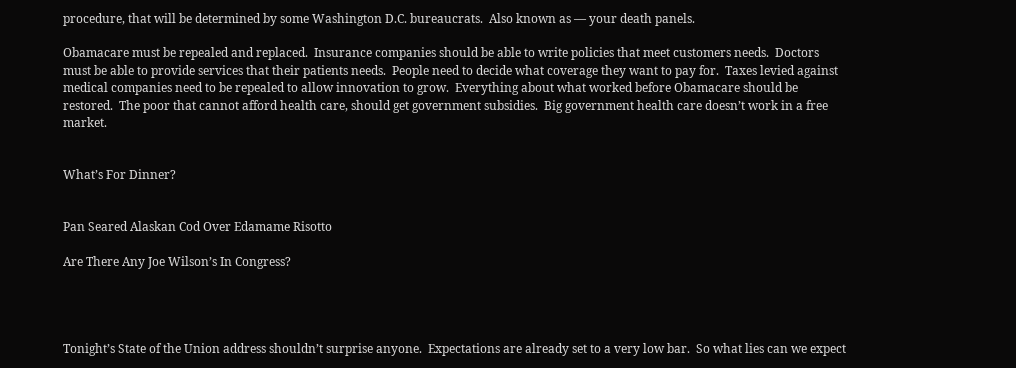procedure, that will be determined by some Washington D.C. bureaucrats.  Also known as — your death panels.

Obamacare must be repealed and replaced.  Insurance companies should be able to write policies that meet customers needs.  Doctors must be able to provide services that their patients needs.  People need to decide what coverage they want to pay for.  Taxes levied against medical companies need to be repealed to allow innovation to grow.  Everything about what worked before Obamacare should be restored.  The poor that cannot afford health care, should get government subsidies.  Big government health care doesn’t work in a free market.


What’s For Dinner?


Pan Seared Alaskan Cod Over Edamame Risotto

Are There Any Joe Wilson’s In Congress?




Tonight’s State of the Union address shouldn’t surprise anyone.  Expectations are already set to a very low bar.  So what lies can we expect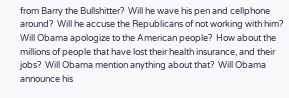from Barry the Bullshitter?  Will he wave his pen and cellphone around?  Will he accuse the Republicans of not working with him?  Will Obama apologize to the American people?  How about the millions of people that have lost their health insurance, and their jobs?  Will Obama mention anything about that?  Will Obama announce his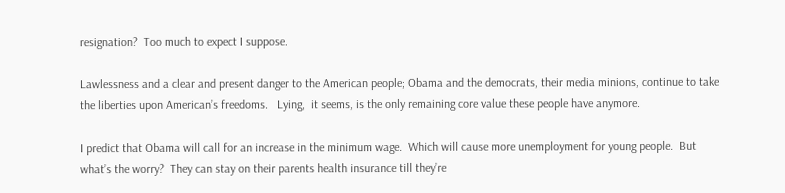resignation?  Too much to expect I suppose.

Lawlessness and a clear and present danger to the American people; Obama and the democrats, their media minions, continue to take the liberties upon American’s freedoms.   Lying,  it seems, is the only remaining core value these people have anymore.

I predict that Obama will call for an increase in the minimum wage.  Which will cause more unemployment for young people.  But what’s the worry?  They can stay on their parents health insurance till they’re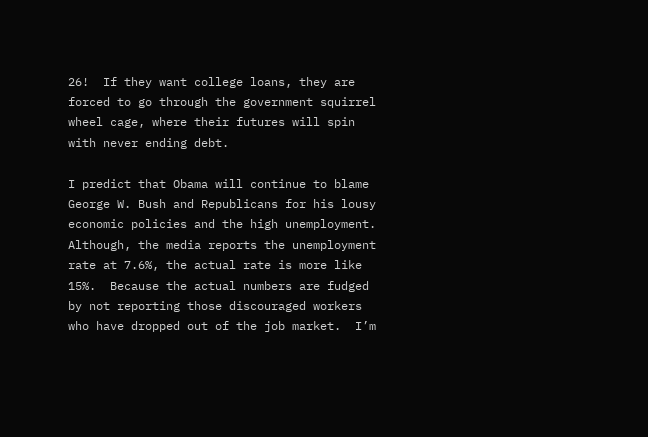26!  If they want college loans, they are forced to go through the government squirrel wheel cage, where their futures will spin with never ending debt.

I predict that Obama will continue to blame George W. Bush and Republicans for his lousy economic policies and the high unemployment.  Although, the media reports the unemployment rate at 7.6%, the actual rate is more like 15%.  Because the actual numbers are fudged by not reporting those discouraged workers who have dropped out of the job market.  I’m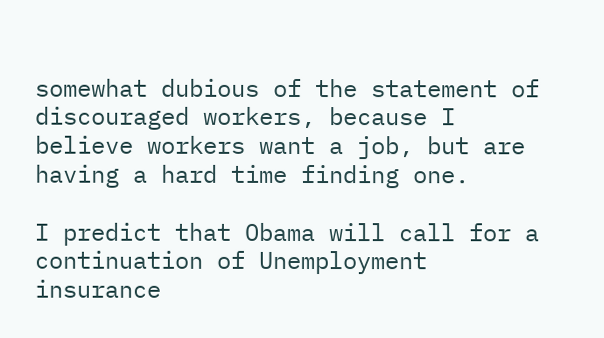somewhat dubious of the statement of discouraged workers, because I believe workers want a job, but are having a hard time finding one.

I predict that Obama will call for a continuation of Unemployment insurance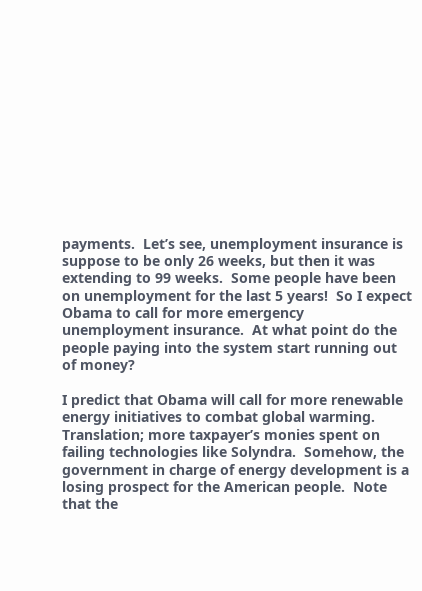payments.  Let’s see, unemployment insurance is suppose to be only 26 weeks, but then it was extending to 99 weeks.  Some people have been on unemployment for the last 5 years!  So I expect Obama to call for more emergency unemployment insurance.  At what point do the people paying into the system start running out of money?

I predict that Obama will call for more renewable energy initiatives to combat global warming.  Translation; more taxpayer’s monies spent on failing technologies like Solyndra.  Somehow, the government in charge of energy development is a losing prospect for the American people.  Note that the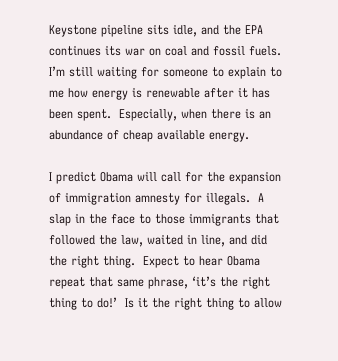Keystone pipeline sits idle, and the EPA continues its war on coal and fossil fuels.  I’m still waiting for someone to explain to me how energy is renewable after it has been spent.  Especially, when there is an abundance of cheap available energy.

I predict Obama will call for the expansion of immigration amnesty for illegals.  A slap in the face to those immigrants that followed the law, waited in line, and did the right thing.  Expect to hear Obama repeat that same phrase, ‘it’s the right thing to do!’  Is it the right thing to allow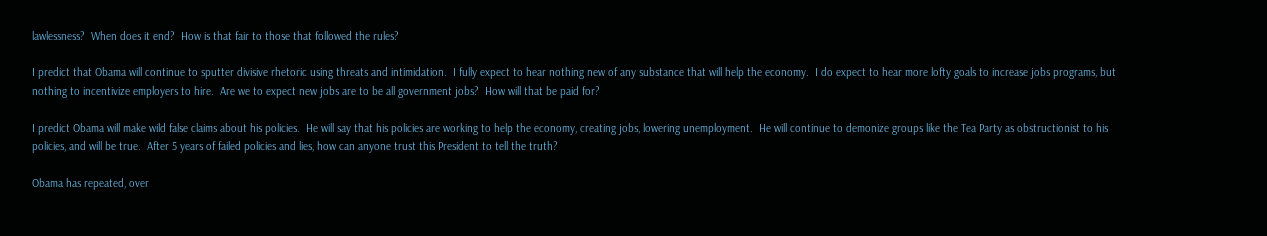lawlessness?  When does it end?  How is that fair to those that followed the rules?

I predict that Obama will continue to sputter divisive rhetoric using threats and intimidation.  I fully expect to hear nothing new of any substance that will help the economy.  I do expect to hear more lofty goals to increase jobs programs, but nothing to incentivize employers to hire.  Are we to expect new jobs are to be all government jobs?  How will that be paid for?

I predict Obama will make wild false claims about his policies.  He will say that his policies are working to help the economy, creating jobs, lowering unemployment.  He will continue to demonize groups like the Tea Party as obstructionist to his policies, and will be true.  After 5 years of failed policies and lies, how can anyone trust this President to tell the truth?

Obama has repeated, over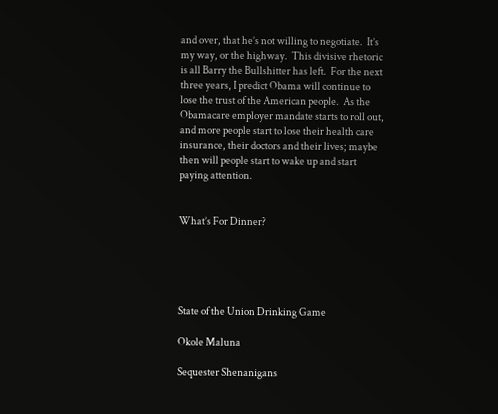and over, that he’s not willing to negotiate.  It’s my way, or the highway.  This divisive rhetoric is all Barry the Bullshitter has left.  For the next three years, I predict Obama will continue to lose the trust of the American people.  As the Obamacare employer mandate starts to roll out,  and more people start to lose their health care insurance, their doctors and their lives; maybe then will people start to wake up and start paying attention.


What’s For Dinner?





State of the Union Drinking Game

Okole Maluna

Sequester Shenanigans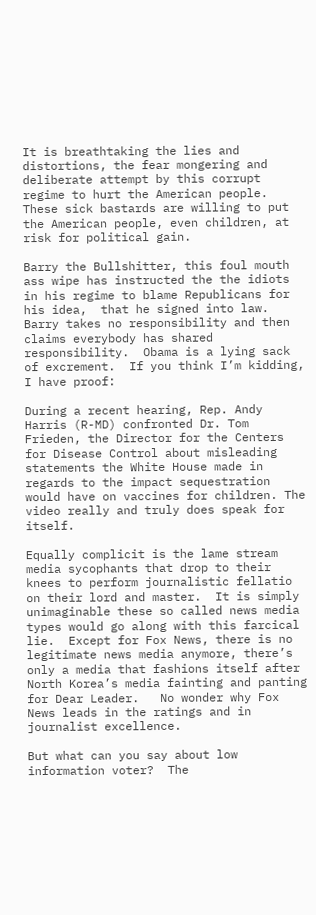It is breathtaking the lies and distortions, the fear mongering and deliberate attempt by this corrupt regime to hurt the American people.  These sick bastards are willing to put the American people, even children, at risk for political gain.

Barry the Bullshitter, this foul mouth ass wipe has instructed the the idiots in his regime to blame Republicans for his idea,  that he signed into law.  Barry takes no responsibility and then claims everybody has shared responsibility.  Obama is a lying sack of excrement.  If you think I’m kidding, I have proof:

During a recent hearing, Rep. Andy Harris (R-MD) confronted Dr. Tom Frieden, the Director for the Centers for Disease Control about misleading statements the White House made in regards to the impact sequestration would have on vaccines for children. The video really and truly does speak for itself.

Equally complicit is the lame stream media sycophants that drop to their knees to perform journalistic fellatio on their lord and master.  It is simply unimaginable these so called news media types would go along with this farcical lie.  Except for Fox News, there is no legitimate news media anymore, there’s only a media that fashions itself after North Korea’s media fainting and panting for Dear Leader.   No wonder why Fox News leads in the ratings and in journalist excellence.

But what can you say about low information voter?  The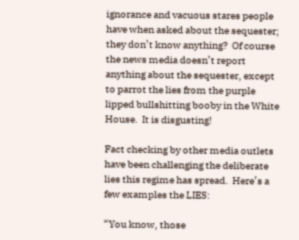ignorance and vacuous stares people have when asked about the sequester; they don’t know anything?  Of course the news media doesn’t report anything about the sequester, except to parrot the lies from the purple lipped bullshitting booby in the White House.  It is disgusting!

Fact checking by other media outlets have been challenging the deliberate lies this regime has spread.  Here’s a few examples the LIES:

“You know, those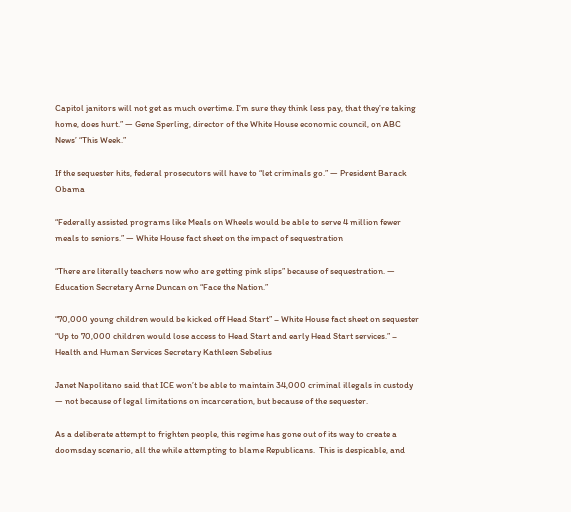Capitol janitors will not get as much overtime. I’m sure they think less pay, that they’re taking home, does hurt.” — Gene Sperling, director of the White House economic council, on ABC News’ “This Week.”

If the sequester hits, federal prosecutors will have to “let criminals go.” — President Barack Obama

“Federally assisted programs like Meals on Wheels would be able to serve 4 million fewer meals to seniors.” — White House fact sheet on the impact of sequestration

“There are literally teachers now who are getting pink slips” because of sequestration. — Education Secretary Arne Duncan on “Face the Nation.”

“70,000 young children would be kicked off Head Start” – White House fact sheet on sequester
“Up to 70,000 children would lose access to Head Start and early Head Start services.” – Health and Human Services Secretary Kathleen Sebelius

Janet Napolitano said that ICE won’t be able to maintain 34,000 criminal illegals in custody — not because of legal limitations on incarceration, but because of the sequester.

As a deliberate attempt to frighten people, this regime has gone out of its way to create a doomsday scenario, all the while attempting to blame Republicans.  This is despicable, and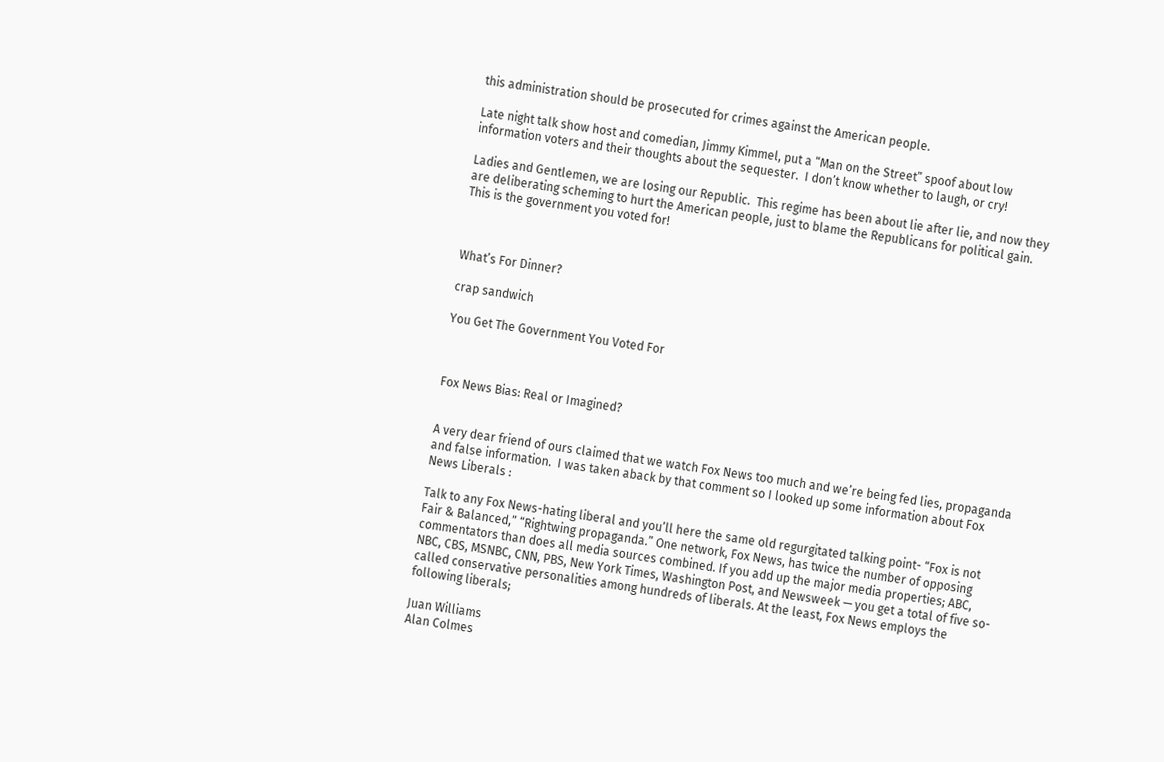this administration should be prosecuted for crimes against the American people.

Late night talk show host and comedian, Jimmy Kimmel, put a “Man on the Street” spoof about low information voters and their thoughts about the sequester.  I don’t know whether to laugh, or cry!

Ladies and Gentlemen, we are losing our Republic.  This regime has been about lie after lie, and now they are deliberating scheming to hurt the American people, just to blame the Republicans for political gain.  This is the government you voted for!



What’s For Dinner?

crap sandwich

You Get The Government You Voted For



Fox News Bias: Real or Imagined?


A very dear friend of ours claimed that we watch Fox News too much and we’re being fed lies, propaganda and false information.  I was taken aback by that comment so I looked up some information about Fox News Liberals :

Talk to any Fox News-hating liberal and you’ll here the same old regurgitated talking point- “Fox is not Fair & Balanced,” “Rightwing propaganda.” One network, Fox News, has twice the number of opposing commentators than does all media sources combined. If you add up the major media properties; ABC, NBC, CBS, MSNBC, CNN, PBS, New York Times, Washington Post, and Newsweek — you get a total of five so-called conservative personalities among hundreds of liberals. At the least, Fox News employs the following liberals;

Juan Williams
Alan Colmes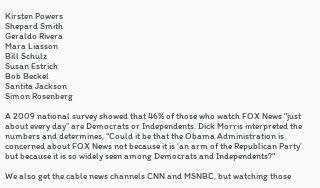Kirsten Powers
Shepard Smith
Geraldo Rivera
Mara Liasson
Bill Schulz
Susan Estrich
Bob Beckel
Santita Jackson
Simon Rosenberg

A 2009 national survey showed that 46% of those who watch FOX News “just about every day” are Democrats or Independents. Dick Morris interpreted the numbers and determines, “Could it be that the Obama Administration is concerned about FOX News not because it is ‘an arm of the Republican Party’ but because it is so widely seen among Democrats and Independents?”

We also get the cable news channels CNN and MSNBC, but watching those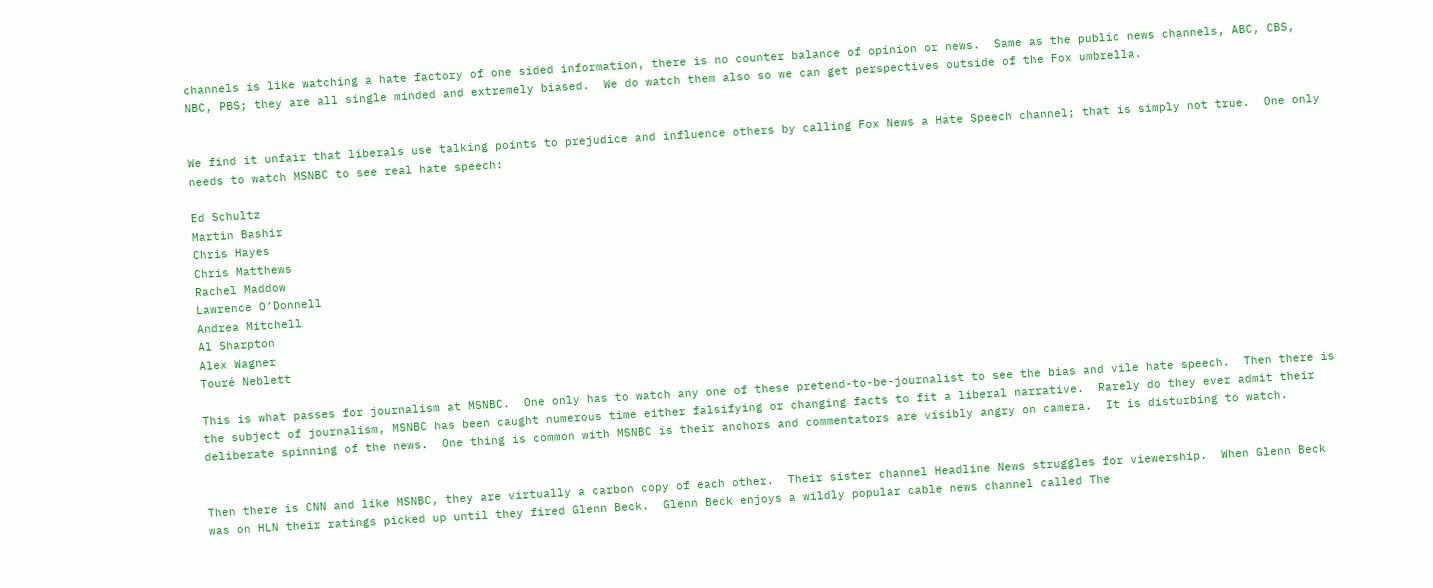channels is like watching a hate factory of one sided information, there is no counter balance of opinion or news.  Same as the public news channels, ABC, CBS, NBC, PBS; they are all single minded and extremely biased.  We do watch them also so we can get perspectives outside of the Fox umbrella.


We find it unfair that liberals use talking points to prejudice and influence others by calling Fox News a Hate Speech channel; that is simply not true.  One only needs to watch MSNBC to see real hate speech:

Ed Schultz
Martin Bashir
Chris Hayes
Chris Matthews
Rachel Maddow
Lawrence O’Donnell
Andrea Mitchell
Al Sharpton
Alex Wagner
Touré Neblett

This is what passes for journalism at MSNBC.  One only has to watch any one of these pretend-to-be-journalist to see the bias and vile hate speech.  Then there is the subject of journalism, MSNBC has been caught numerous time either falsifying or changing facts to fit a liberal narrative.  Rarely do they ever admit their deliberate spinning of the news.  One thing is common with MSNBC is their anchors and commentators are visibly angry on camera.  It is disturbing to watch.


Then there is CNN and like MSNBC, they are virtually a carbon copy of each other.  Their sister channel Headline News struggles for viewership.  When Glenn Beck was on HLN their ratings picked up until they fired Glenn Beck.  Glenn Beck enjoys a wildly popular cable news channel called The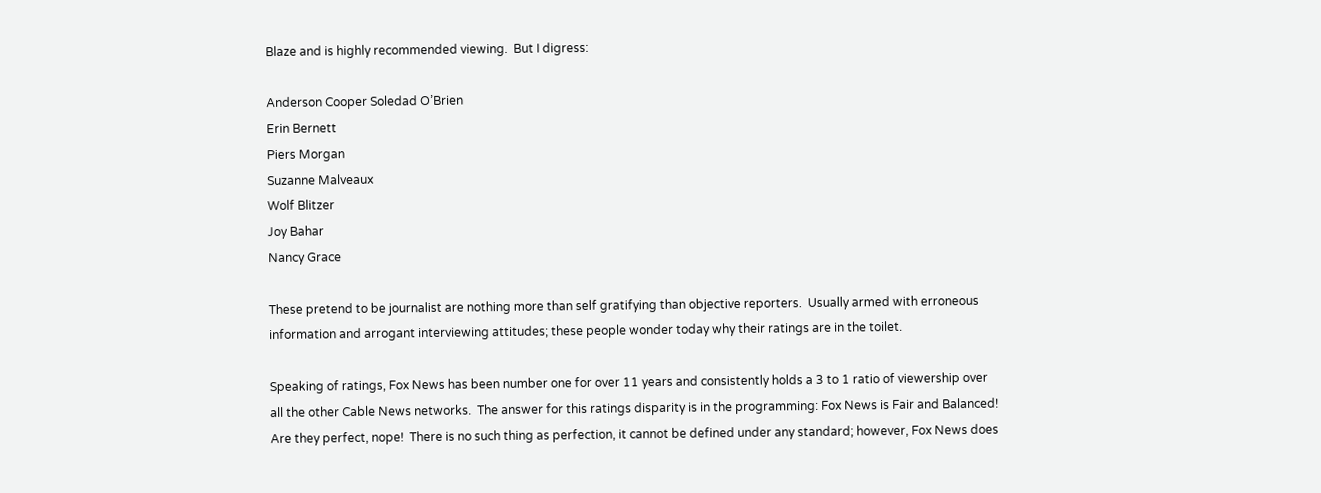Blaze and is highly recommended viewing.  But I digress:

Anderson Cooper Soledad O’Brien
Erin Bernett
Piers Morgan
Suzanne Malveaux
Wolf Blitzer
Joy Bahar
Nancy Grace

These pretend to be journalist are nothing more than self gratifying than objective reporters.  Usually armed with erroneous information and arrogant interviewing attitudes; these people wonder today why their ratings are in the toilet.

Speaking of ratings, Fox News has been number one for over 11 years and consistently holds a 3 to 1 ratio of viewership over all the other Cable News networks.  The answer for this ratings disparity is in the programming: Fox News is Fair and Balanced!  Are they perfect, nope!  There is no such thing as perfection, it cannot be defined under any standard; however, Fox News does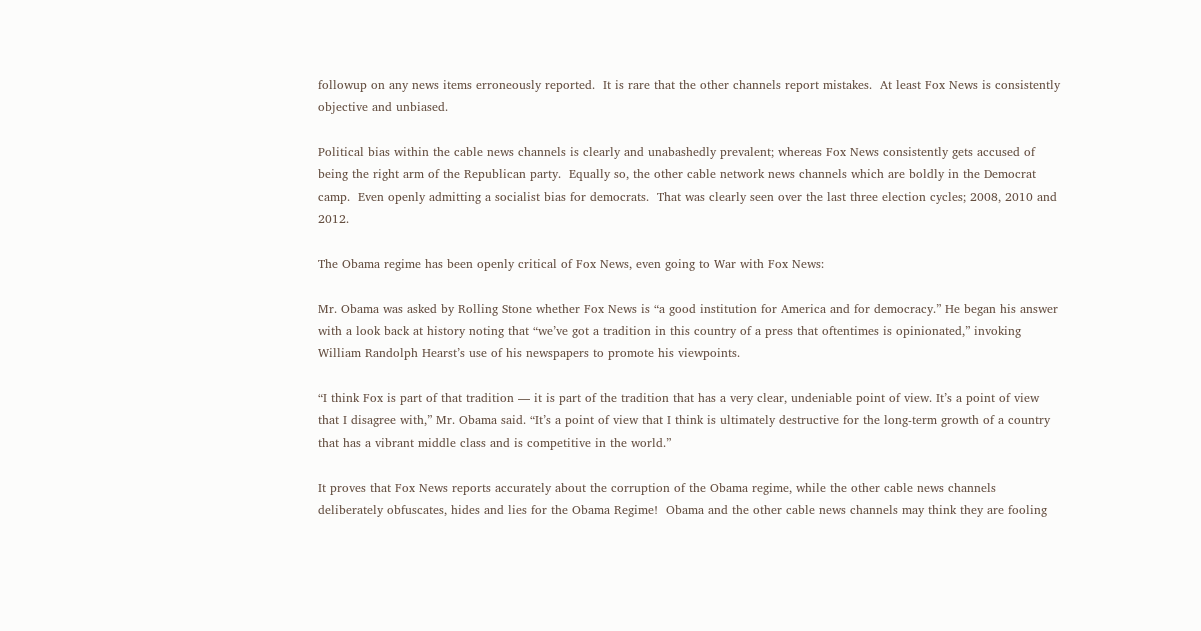followup on any news items erroneously reported.  It is rare that the other channels report mistakes.  At least Fox News is consistently objective and unbiased.

Political bias within the cable news channels is clearly and unabashedly prevalent; whereas Fox News consistently gets accused of being the right arm of the Republican party.  Equally so, the other cable network news channels which are boldly in the Democrat camp.  Even openly admitting a socialist bias for democrats.  That was clearly seen over the last three election cycles; 2008, 2010 and 2012.

The Obama regime has been openly critical of Fox News, even going to War with Fox News:

Mr. Obama was asked by Rolling Stone whether Fox News is “a good institution for America and for democracy.” He began his answer with a look back at history noting that “we’ve got a tradition in this country of a press that oftentimes is opinionated,” invoking William Randolph Hearst’s use of his newspapers to promote his viewpoints.

“I think Fox is part of that tradition — it is part of the tradition that has a very clear, undeniable point of view. It’s a point of view that I disagree with,” Mr. Obama said. “It’s a point of view that I think is ultimately destructive for the long-term growth of a country that has a vibrant middle class and is competitive in the world.”

It proves that Fox News reports accurately about the corruption of the Obama regime, while the other cable news channels deliberately obfuscates, hides and lies for the Obama Regime!  Obama and the other cable news channels may think they are fooling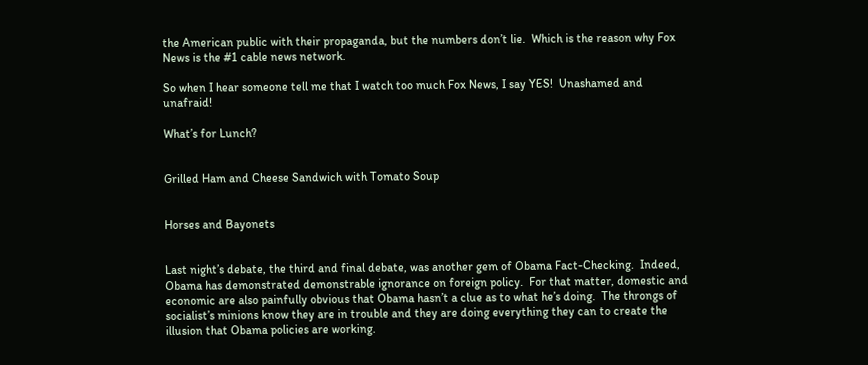the American public with their propaganda, but the numbers don’t lie.  Which is the reason why Fox News is the #1 cable news network.

So when I hear someone tell me that I watch too much Fox News, I say YES!  Unashamed and unafraid!

What’s for Lunch?


Grilled Ham and Cheese Sandwich with Tomato Soup


Horses and Bayonets


Last night’s debate, the third and final debate, was another gem of Obama Fact-Checking.  Indeed, Obama has demonstrated demonstrable ignorance on foreign policy.  For that matter, domestic and economic are also painfully obvious that Obama hasn’t a clue as to what he’s doing.  The throngs of socialist’s minions know they are in trouble and they are doing everything they can to create the illusion that Obama policies are working.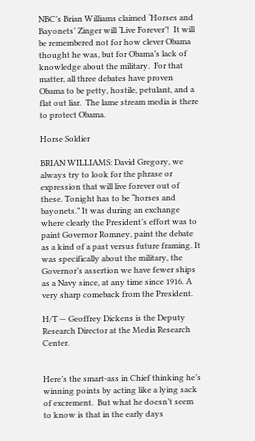NBC’s Brian Williams claimed ‘Horses and Bayonets’ Zinger will ‘Live Forever’!  It will be remembered not for how clever Obama thought he was, but for Obama’s lack of knowledge about the military.  For that matter, all three debates have proven Obama to be petty, hostile, petulant, and a flat out liar.  The lame stream media is there to protect Obama.

Horse Soldier

BRIAN WILLIAMS: David Gregory, we always try to look for the phrase or expression that will live forever out of these. Tonight has to be “horses and bayonets.” It was during an exchange where clearly the President’s effort was to paint Governor Romney, paint the debate as a kind of a past versus future framing. It was specifically about the military, the Governor’s assertion we have fewer ships as a Navy since, at any time since 1916. A very sharp comeback from the President.

H/T — Geoffrey Dickens is the Deputy Research Director at the Media Research Center.


Here’s the smart-ass in Chief thinking he’s winning points by acting like a lying sack of excrement.  But what he doesn’t seem to know is that in the early days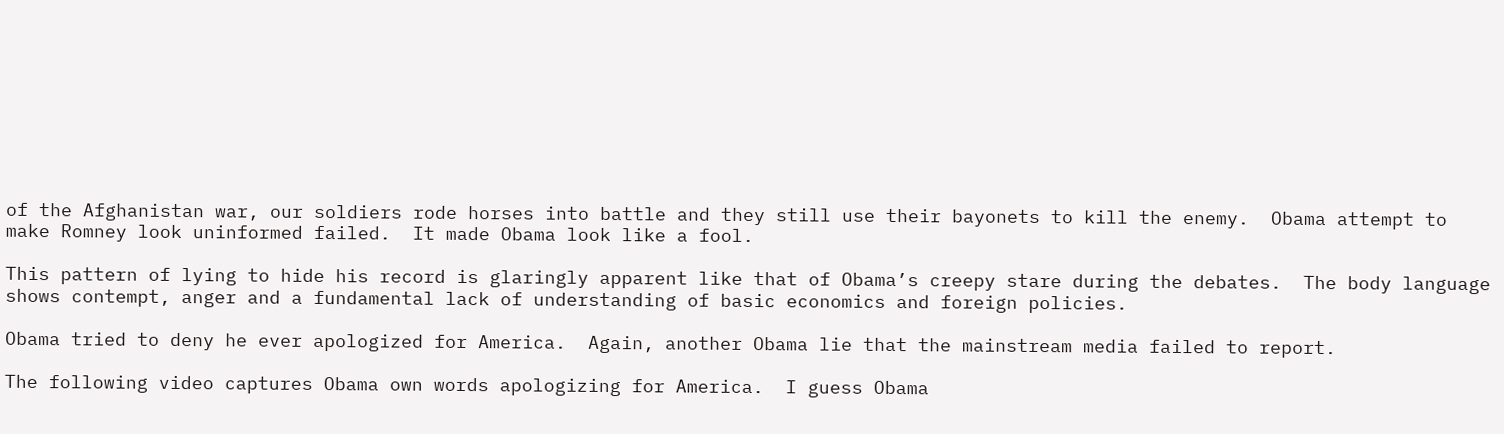of the Afghanistan war, our soldiers rode horses into battle and they still use their bayonets to kill the enemy.  Obama attempt to make Romney look uninformed failed.  It made Obama look like a fool.

This pattern of lying to hide his record is glaringly apparent like that of Obama’s creepy stare during the debates.  The body language shows contempt, anger and a fundamental lack of understanding of basic economics and foreign policies.

Obama tried to deny he ever apologized for America.  Again, another Obama lie that the mainstream media failed to report.

The following video captures Obama own words apologizing for America.  I guess Obama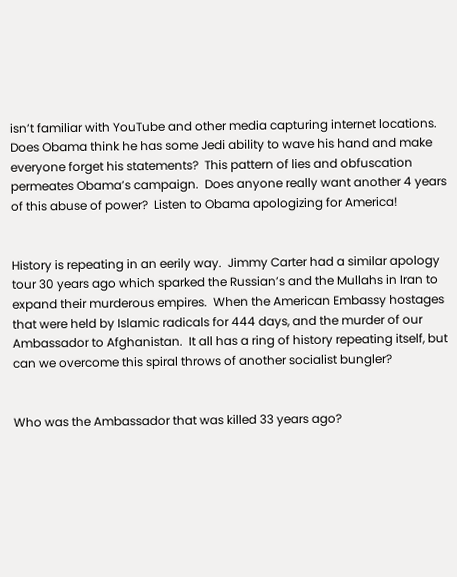isn’t familiar with YouTube and other media capturing internet locations.  Does Obama think he has some Jedi ability to wave his hand and make everyone forget his statements?  This pattern of lies and obfuscation permeates Obama’s campaign.  Does anyone really want another 4 years of this abuse of power?  Listen to Obama apologizing for America!


History is repeating in an eerily way.  Jimmy Carter had a similar apology tour 30 years ago which sparked the Russian’s and the Mullahs in Iran to expand their murderous empires.  When the American Embassy hostages that were held by Islamic radicals for 444 days, and the murder of our Ambassador to Afghanistan.  It all has a ring of history repeating itself, but can we overcome this spiral throws of another socialist bungler?


Who was the Ambassador that was killed 33 years ago?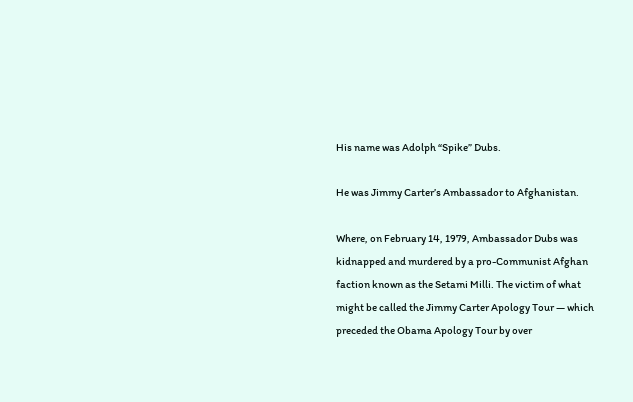His name was Adolph “Spike” Dubs.

He was Jimmy Carter’s Ambassador to Afghanistan.

Where, on February 14, 1979, Ambassador Dubs was kidnapped and murdered by a pro-Communist Afghan faction known as the Setami Milli. The victim of what might be called the Jimmy Carter Apology Tour — which preceded the Obama Apology Tour by over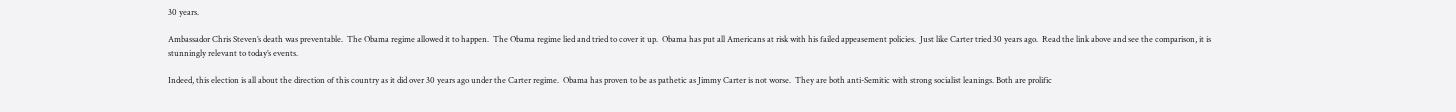30 years.

Ambassador Chris Steven’s death was preventable.  The Obama regime allowed it to happen.  The Obama regime lied and tried to cover it up.  Obama has put all Americans at risk with his failed appeasement policies.  Just like Carter tried 30 years ago.  Read the link above and see the comparison, it is stunningly relevant to today’s events.

Indeed, this election is all about the direction of this country as it did over 30 years ago under the Carter regime.  Obama has proven to be as pathetic as Jimmy Carter is not worse.  They are both anti-Semitic with strong socialist leanings. Both are prolific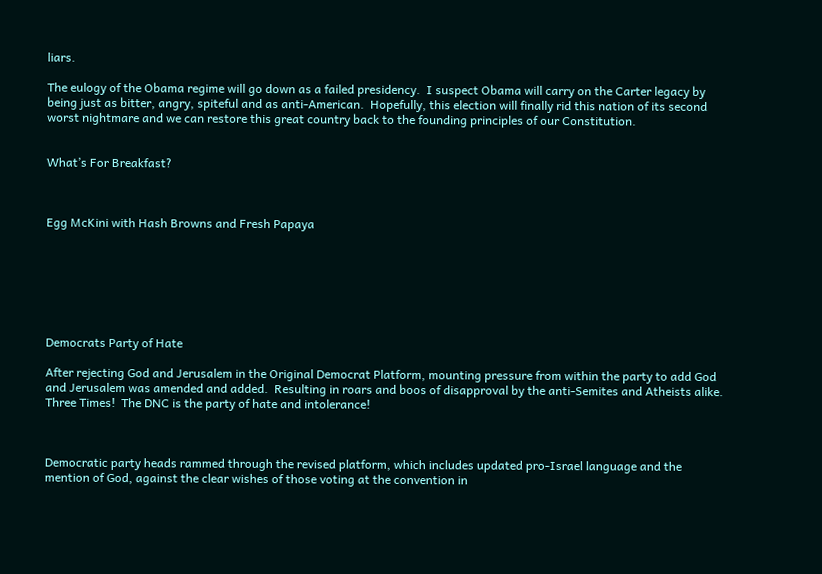liars.

The eulogy of the Obama regime will go down as a failed presidency.  I suspect Obama will carry on the Carter legacy by being just as bitter, angry, spiteful and as anti-American.  Hopefully, this election will finally rid this nation of its second worst nightmare and we can restore this great country back to the founding principles of our Constitution.


What’s For Breakfast?



Egg McKini with Hash Browns and Fresh Papaya







Democrats Party of Hate

After rejecting God and Jerusalem in the Original Democrat Platform, mounting pressure from within the party to add God and Jerusalem was amended and added.  Resulting in roars and boos of disapproval by the anti-Semites and Atheists alike.  Three Times!  The DNC is the party of hate and intolerance!



Democratic party heads rammed through the revised platform, which includes updated pro-Israel language and the mention of God, against the clear wishes of those voting at the convention in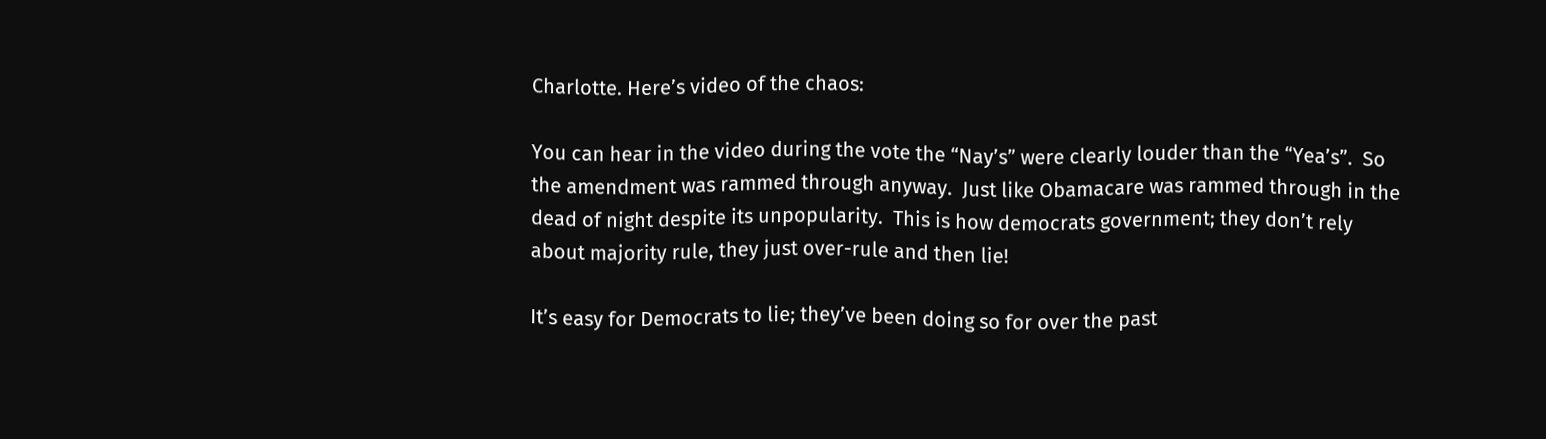Charlotte. Here’s video of the chaos:

You can hear in the video during the vote the “Nay’s” were clearly louder than the “Yea’s”.  So the amendment was rammed through anyway.  Just like Obamacare was rammed through in the dead of night despite its unpopularity.  This is how democrats government; they don’t rely about majority rule, they just over-rule and then lie!

It’s easy for Democrats to lie; they’ve been doing so for over the past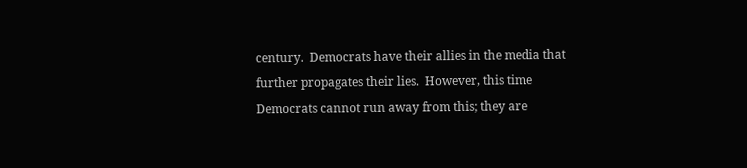century.  Democrats have their allies in the media that further propagates their lies.  However, this time Democrats cannot run away from this; they are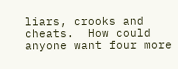liars, crooks and cheats.  How could anyone want four more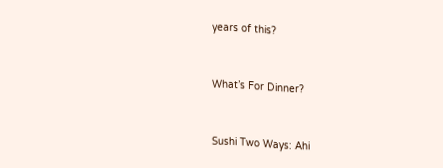years of this?


What’s For Dinner?


Sushi Two Ways: Ahi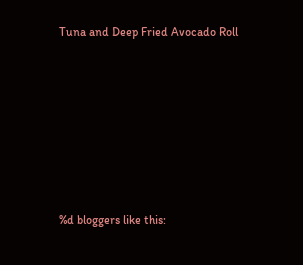Tuna and Deep Fried Avocado Roll







%d bloggers like this: